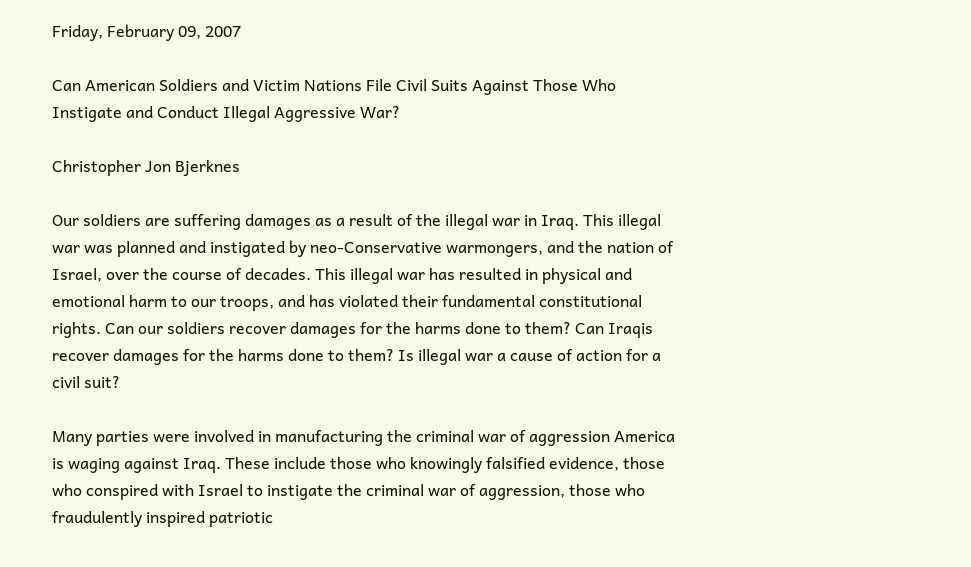Friday, February 09, 2007

Can American Soldiers and Victim Nations File Civil Suits Against Those Who Instigate and Conduct Illegal Aggressive War?

Christopher Jon Bjerknes

Our soldiers are suffering damages as a result of the illegal war in Iraq. This illegal war was planned and instigated by neo-Conservative warmongers, and the nation of Israel, over the course of decades. This illegal war has resulted in physical and emotional harm to our troops, and has violated their fundamental constitutional rights. Can our soldiers recover damages for the harms done to them? Can Iraqis recover damages for the harms done to them? Is illegal war a cause of action for a civil suit?

Many parties were involved in manufacturing the criminal war of aggression America is waging against Iraq. These include those who knowingly falsified evidence, those who conspired with Israel to instigate the criminal war of aggression, those who fraudulently inspired patriotic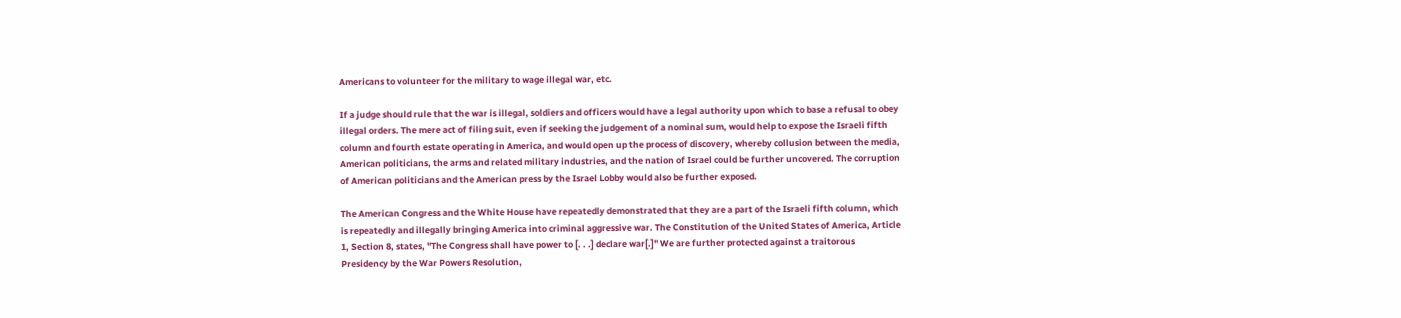Americans to volunteer for the military to wage illegal war, etc.

If a judge should rule that the war is illegal, soldiers and officers would have a legal authority upon which to base a refusal to obey illegal orders. The mere act of filing suit, even if seeking the judgement of a nominal sum, would help to expose the Israeli fifth column and fourth estate operating in America, and would open up the process of discovery, whereby collusion between the media, American politicians, the arms and related military industries, and the nation of Israel could be further uncovered. The corruption of American politicians and the American press by the Israel Lobby would also be further exposed.

The American Congress and the White House have repeatedly demonstrated that they are a part of the Israeli fifth column, which is repeatedly and illegally bringing America into criminal aggressive war. The Constitution of the United States of America, Article 1, Section 8, states, "The Congress shall have power to [. . .] declare war[.]" We are further protected against a traitorous Presidency by the War Powers Resolution,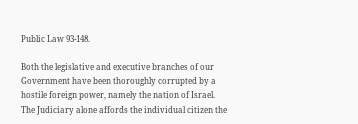Public Law 93-148.

Both the legislative and executive branches of our Government have been thoroughly corrupted by a hostile foreign power, namely the nation of Israel. The Judiciary alone affords the individual citizen the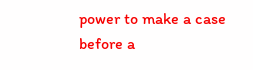power to make a case before a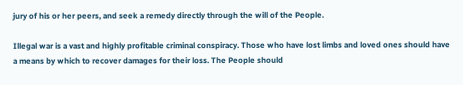jury of his or her peers, and seek a remedy directly through the will of the People.

Illegal war is a vast and highly profitable criminal conspiracy. Those who have lost limbs and loved ones should have a means by which to recover damages for their loss. The People should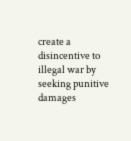create a disincentive to illegal war by seeking punitive damages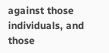against those individuals, and those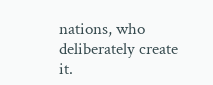nations, who deliberately create it.